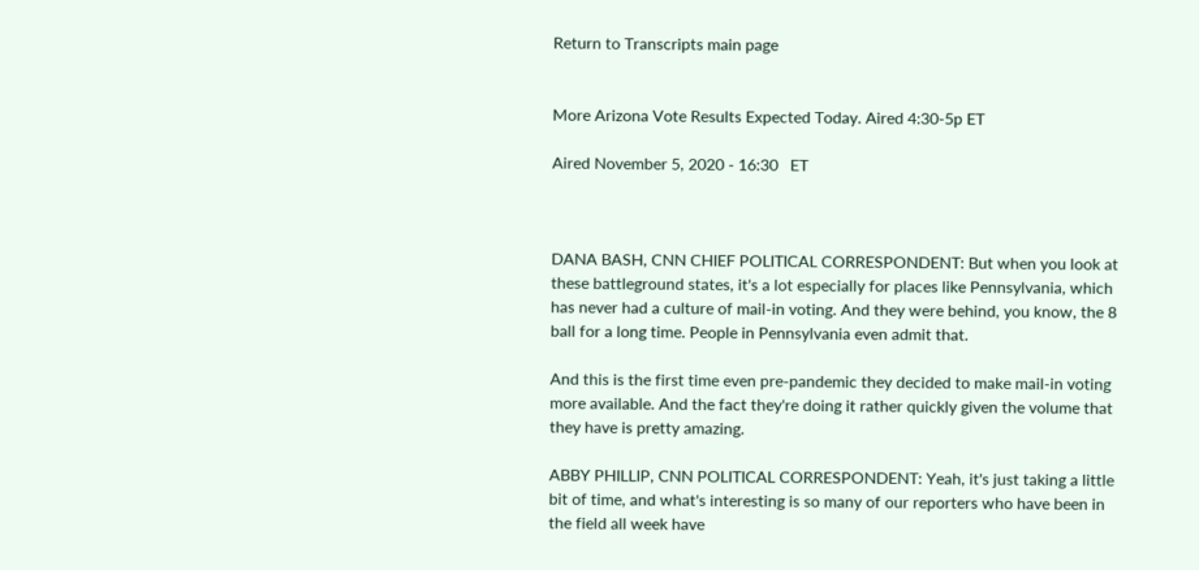Return to Transcripts main page


More Arizona Vote Results Expected Today. Aired 4:30-5p ET

Aired November 5, 2020 - 16:30   ET



DANA BASH, CNN CHIEF POLITICAL CORRESPONDENT: But when you look at these battleground states, it's a lot especially for places like Pennsylvania, which has never had a culture of mail-in voting. And they were behind, you know, the 8 ball for a long time. People in Pennsylvania even admit that.

And this is the first time even pre-pandemic they decided to make mail-in voting more available. And the fact they're doing it rather quickly given the volume that they have is pretty amazing.

ABBY PHILLIP, CNN POLITICAL CORRESPONDENT: Yeah, it's just taking a little bit of time, and what's interesting is so many of our reporters who have been in the field all week have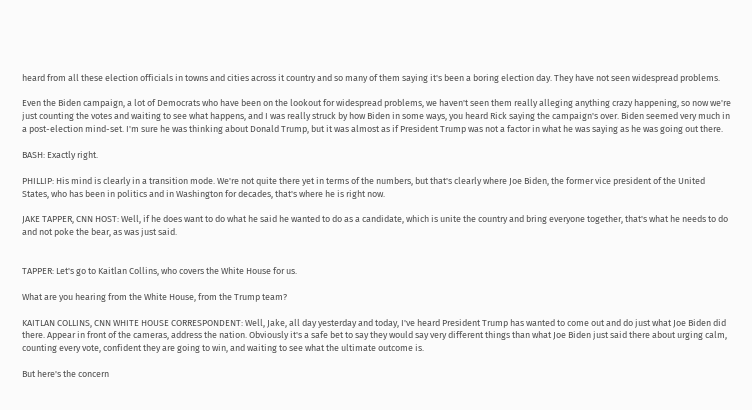heard from all these election officials in towns and cities across it country and so many of them saying it's been a boring election day. They have not seen widespread problems.

Even the Biden campaign, a lot of Democrats who have been on the lookout for widespread problems, we haven't seen them really alleging anything crazy happening, so now we're just counting the votes and waiting to see what happens, and I was really struck by how Biden in some ways, you heard Rick saying the campaign's over. Biden seemed very much in a post-election mind-set. I'm sure he was thinking about Donald Trump, but it was almost as if President Trump was not a factor in what he was saying as he was going out there.

BASH: Exactly right.

PHILLIP: His mind is clearly in a transition mode. We're not quite there yet in terms of the numbers, but that's clearly where Joe Biden, the former vice president of the United States, who has been in politics and in Washington for decades, that's where he is right now.

JAKE TAPPER, CNN HOST: Well, if he does want to do what he said he wanted to do as a candidate, which is unite the country and bring everyone together, that's what he needs to do and not poke the bear, as was just said.


TAPPER: Let's go to Kaitlan Collins, who covers the White House for us.

What are you hearing from the White House, from the Trump team?

KAITLAN COLLINS, CNN WHITE HOUSE CORRESPONDENT: Well, Jake, all day yesterday and today, I've heard President Trump has wanted to come out and do just what Joe Biden did there. Appear in front of the cameras, address the nation. Obviously it's a safe bet to say they would say very different things than what Joe Biden just said there about urging calm, counting every vote, confident they are going to win, and waiting to see what the ultimate outcome is.

But here's the concern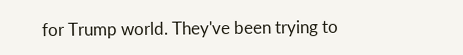for Trump world. They've been trying to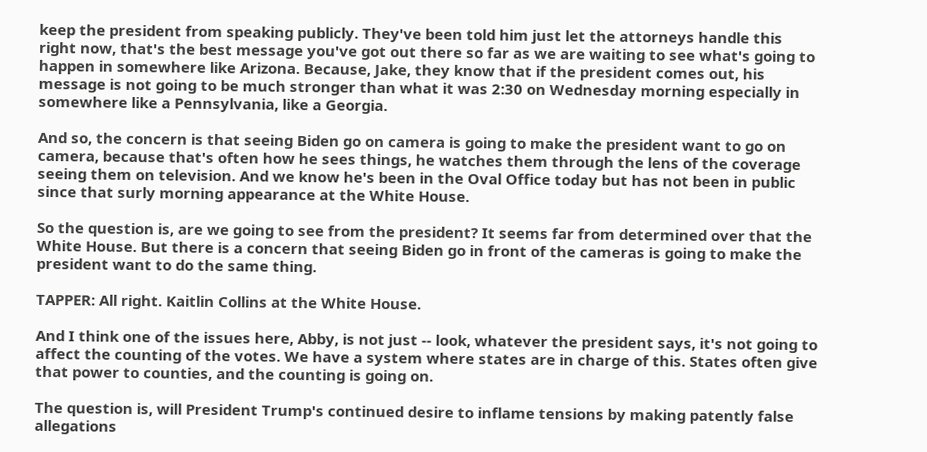keep the president from speaking publicly. They've been told him just let the attorneys handle this right now, that's the best message you've got out there so far as we are waiting to see what's going to happen in somewhere like Arizona. Because, Jake, they know that if the president comes out, his message is not going to be much stronger than what it was 2:30 on Wednesday morning especially in somewhere like a Pennsylvania, like a Georgia.

And so, the concern is that seeing Biden go on camera is going to make the president want to go on camera, because that's often how he sees things, he watches them through the lens of the coverage seeing them on television. And we know he's been in the Oval Office today but has not been in public since that surly morning appearance at the White House.

So the question is, are we going to see from the president? It seems far from determined over that the White House. But there is a concern that seeing Biden go in front of the cameras is going to make the president want to do the same thing.

TAPPER: All right. Kaitlin Collins at the White House.

And I think one of the issues here, Abby, is not just -- look, whatever the president says, it's not going to affect the counting of the votes. We have a system where states are in charge of this. States often give that power to counties, and the counting is going on.

The question is, will President Trump's continued desire to inflame tensions by making patently false allegations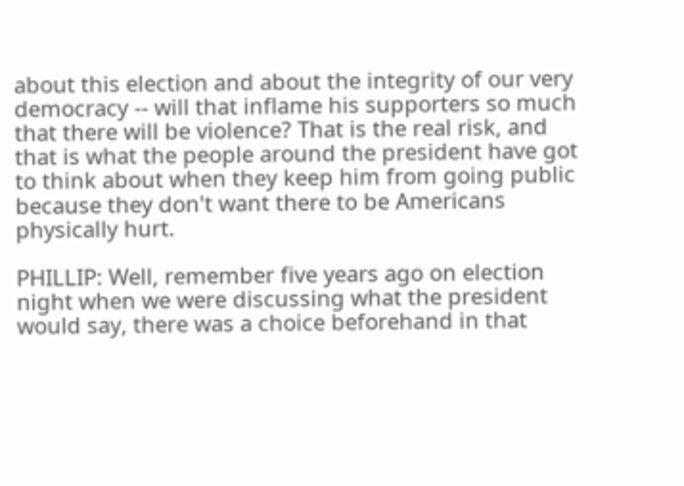about this election and about the integrity of our very democracy -- will that inflame his supporters so much that there will be violence? That is the real risk, and that is what the people around the president have got to think about when they keep him from going public because they don't want there to be Americans physically hurt.

PHILLIP: Well, remember five years ago on election night when we were discussing what the president would say, there was a choice beforehand in that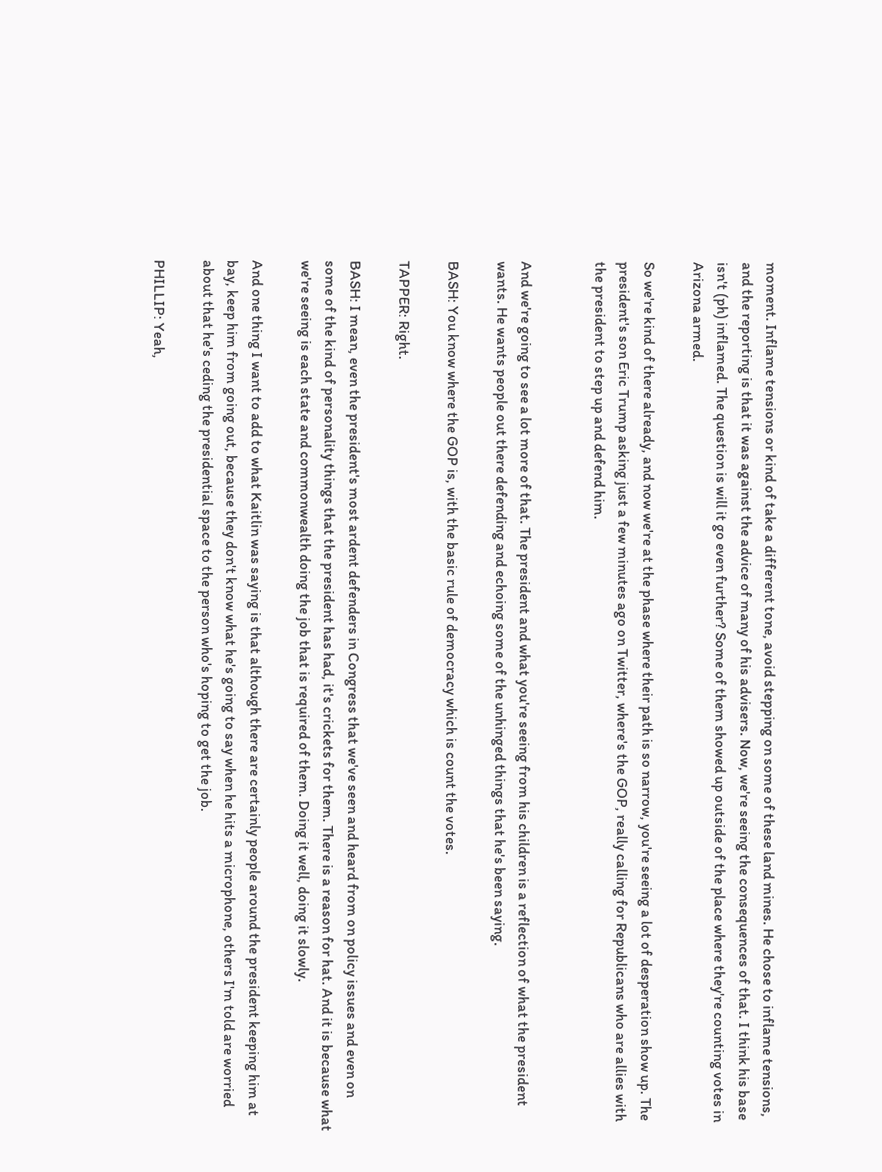moment. Inflame tensions or kind of take a different tone, avoid stepping on some of these land mines. He chose to inflame tensions, and the reporting is that it was against the advice of many of his advisers. Now, we're seeing the consequences of that. I think his base isn't (ph) inflamed. The question is will it go even further? Some of them showed up outside of the place where they're counting votes in Arizona armed.

So we're kind of there already, and now we're at the phase where their path is so narrow, you're seeing a lot of desperation show up. The president's son Eric Trump asking just a few minutes ago on Twitter, where's the GOP, really calling for Republicans who are allies with the president to step up and defend him.


And we're going to see a lot more of that. The president and what you're seeing from his children is a reflection of what the president wants. He wants people out there defending and echoing some of the unhinged things that he's been saying.

BASH: You know where the GOP is, with the basic rule of democracy which is count the votes.

TAPPER: Right.

BASH: I mean, even the president's most ardent defenders in Congress that we've seen and heard from on policy issues and even on some of the kind of personality things that the president has had, it's crickets for them. There is a reason for hat. And it is because what we're seeing is each state and commonwealth doing the job that is required of them. Doing it well, doing it slowly.

And one thing I want to add to what Kaitlin was saying is that although there are certainly people around the president keeping him at bay, keep him from going out, because they don't know what he's going to say when he hits a microphone, others I'm told are worried about that he's ceding the presidential space to the person who's hoping to get the job.

PHILLIP: Yeah,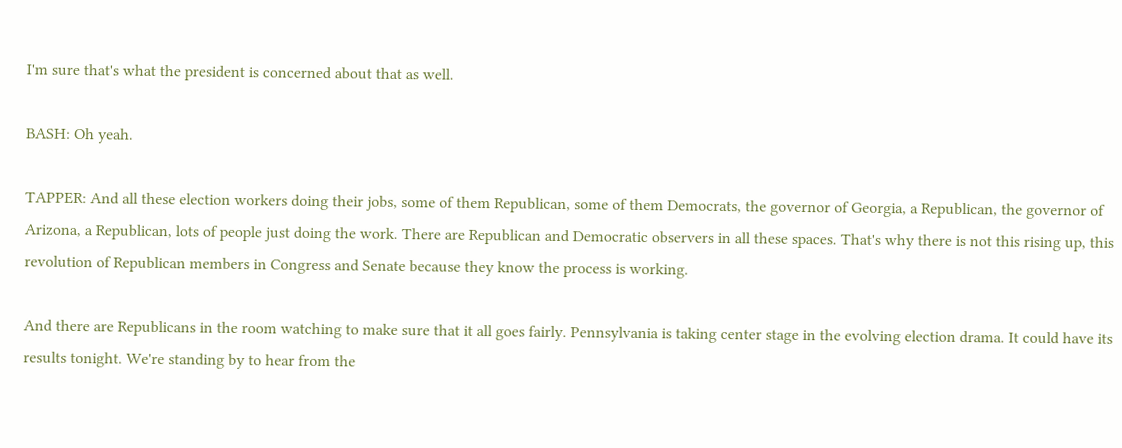I'm sure that's what the president is concerned about that as well.

BASH: Oh yeah.

TAPPER: And all these election workers doing their jobs, some of them Republican, some of them Democrats, the governor of Georgia, a Republican, the governor of Arizona, a Republican, lots of people just doing the work. There are Republican and Democratic observers in all these spaces. That's why there is not this rising up, this revolution of Republican members in Congress and Senate because they know the process is working.

And there are Republicans in the room watching to make sure that it all goes fairly. Pennsylvania is taking center stage in the evolving election drama. It could have its results tonight. We're standing by to hear from the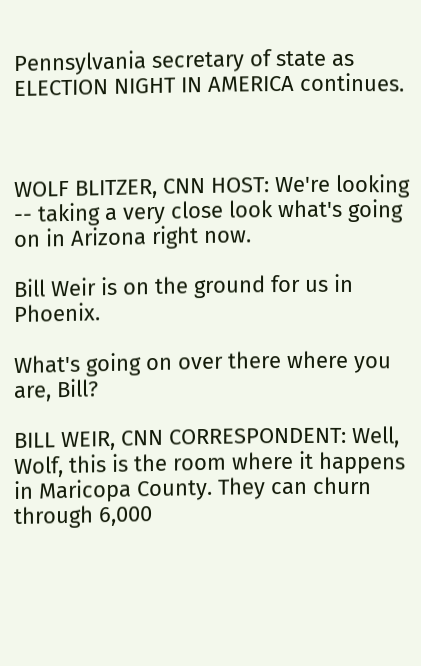Pennsylvania secretary of state as ELECTION NIGHT IN AMERICA continues.



WOLF BLITZER, CNN HOST: We're looking -- taking a very close look what's going on in Arizona right now.

Bill Weir is on the ground for us in Phoenix.

What's going on over there where you are, Bill?

BILL WEIR, CNN CORRESPONDENT: Well, Wolf, this is the room where it happens in Maricopa County. They can churn through 6,000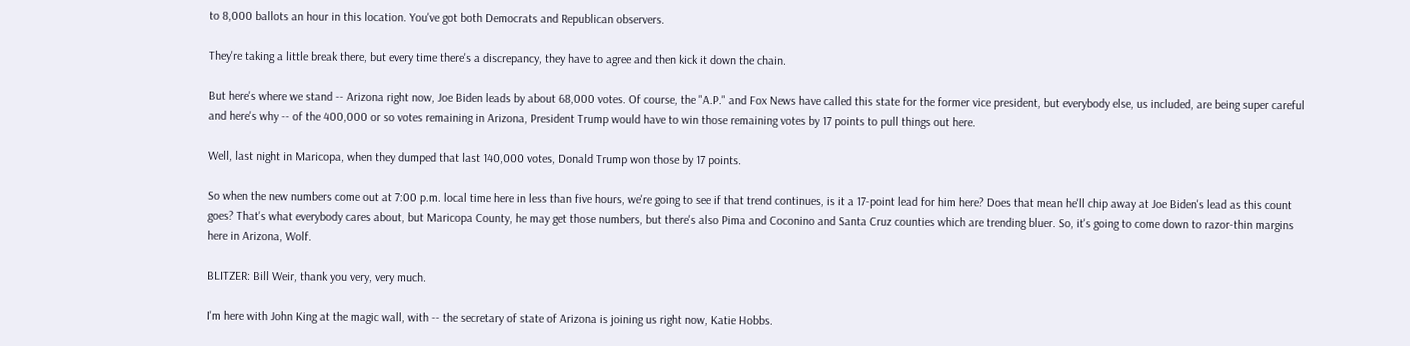to 8,000 ballots an hour in this location. You've got both Democrats and Republican observers.

They're taking a little break there, but every time there's a discrepancy, they have to agree and then kick it down the chain.

But here's where we stand -- Arizona right now, Joe Biden leads by about 68,000 votes. Of course, the "A.P." and Fox News have called this state for the former vice president, but everybody else, us included, are being super careful and here's why -- of the 400,000 or so votes remaining in Arizona, President Trump would have to win those remaining votes by 17 points to pull things out here.

Well, last night in Maricopa, when they dumped that last 140,000 votes, Donald Trump won those by 17 points.

So when the new numbers come out at 7:00 p.m. local time here in less than five hours, we're going to see if that trend continues, is it a 17-point lead for him here? Does that mean he'll chip away at Joe Biden's lead as this count goes? That's what everybody cares about, but Maricopa County, he may get those numbers, but there's also Pima and Coconino and Santa Cruz counties which are trending bluer. So, it's going to come down to razor-thin margins here in Arizona, Wolf.

BLITZER: Bill Weir, thank you very, very much.

I'm here with John King at the magic wall, with -- the secretary of state of Arizona is joining us right now, Katie Hobbs.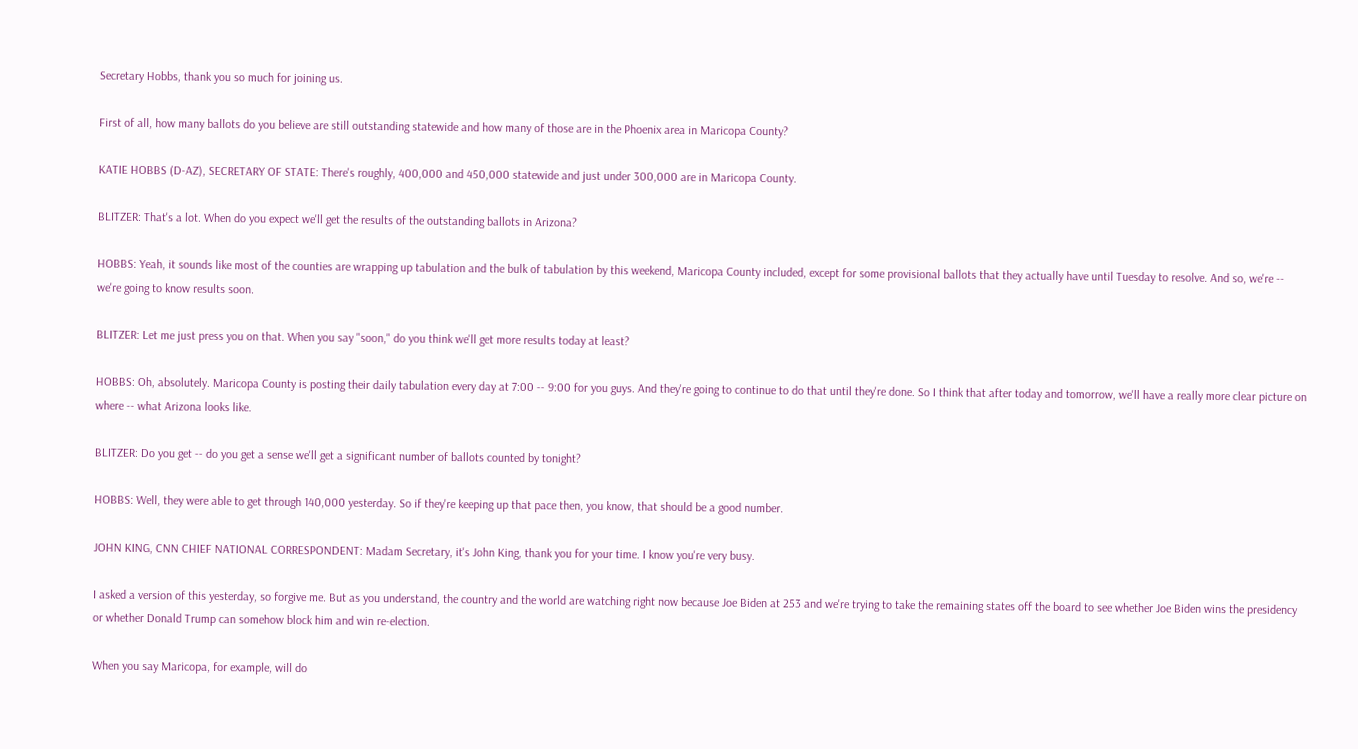Secretary Hobbs, thank you so much for joining us.

First of all, how many ballots do you believe are still outstanding statewide and how many of those are in the Phoenix area in Maricopa County?

KATIE HOBBS (D-AZ), SECRETARY OF STATE: There's roughly, 400,000 and 450,000 statewide and just under 300,000 are in Maricopa County.

BLITZER: That's a lot. When do you expect we'll get the results of the outstanding ballots in Arizona?

HOBBS: Yeah, it sounds like most of the counties are wrapping up tabulation and the bulk of tabulation by this weekend, Maricopa County included, except for some provisional ballots that they actually have until Tuesday to resolve. And so, we're -- we're going to know results soon.

BLITZER: Let me just press you on that. When you say "soon," do you think we'll get more results today at least?

HOBBS: Oh, absolutely. Maricopa County is posting their daily tabulation every day at 7:00 -- 9:00 for you guys. And they're going to continue to do that until they're done. So I think that after today and tomorrow, we'll have a really more clear picture on where -- what Arizona looks like.

BLITZER: Do you get -- do you get a sense we'll get a significant number of ballots counted by tonight?

HOBBS: Well, they were able to get through 140,000 yesterday. So if they're keeping up that pace then, you know, that should be a good number.

JOHN KING, CNN CHIEF NATIONAL CORRESPONDENT: Madam Secretary, it's John King, thank you for your time. I know you're very busy.

I asked a version of this yesterday, so forgive me. But as you understand, the country and the world are watching right now because Joe Biden at 253 and we're trying to take the remaining states off the board to see whether Joe Biden wins the presidency or whether Donald Trump can somehow block him and win re-election.

When you say Maricopa, for example, will do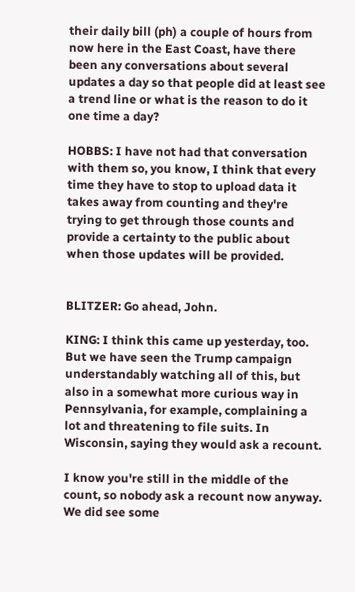their daily bill (ph) a couple of hours from now here in the East Coast, have there been any conversations about several updates a day so that people did at least see a trend line or what is the reason to do it one time a day?

HOBBS: I have not had that conversation with them so, you know, I think that every time they have to stop to upload data it takes away from counting and they're trying to get through those counts and provide a certainty to the public about when those updates will be provided.


BLITZER: Go ahead, John.

KING: I think this came up yesterday, too. But we have seen the Trump campaign understandably watching all of this, but also in a somewhat more curious way in Pennsylvania, for example, complaining a lot and threatening to file suits. In Wisconsin, saying they would ask a recount.

I know you're still in the middle of the count, so nobody ask a recount now anyway. We did see some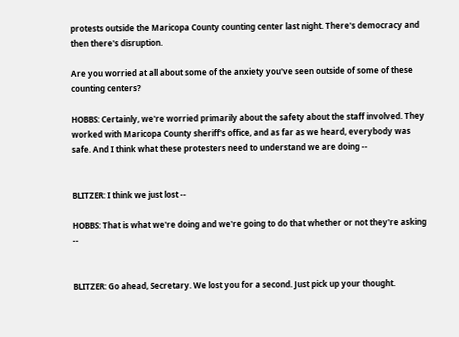protests outside the Maricopa County counting center last night. There's democracy and then there's disruption.

Are you worried at all about some of the anxiety you've seen outside of some of these counting centers?

HOBBS: Certainly, we're worried primarily about the safety about the staff involved. They worked with Maricopa County sheriff's office, and as far as we heard, everybody was safe. And I think what these protesters need to understand we are doing --


BLITZER: I think we just lost --

HOBBS: That is what we're doing and we're going to do that whether or not they're asking --


BLITZER: Go ahead, Secretary. We lost you for a second. Just pick up your thought.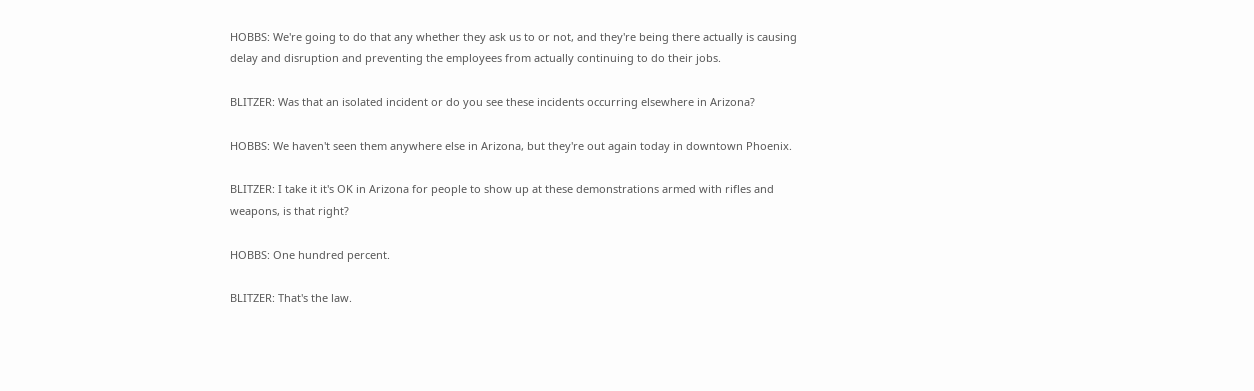HOBBS: We're going to do that any whether they ask us to or not, and they're being there actually is causing delay and disruption and preventing the employees from actually continuing to do their jobs.

BLITZER: Was that an isolated incident or do you see these incidents occurring elsewhere in Arizona?

HOBBS: We haven't seen them anywhere else in Arizona, but they're out again today in downtown Phoenix.

BLITZER: I take it it's OK in Arizona for people to show up at these demonstrations armed with rifles and weapons, is that right?

HOBBS: One hundred percent.

BLITZER: That's the law.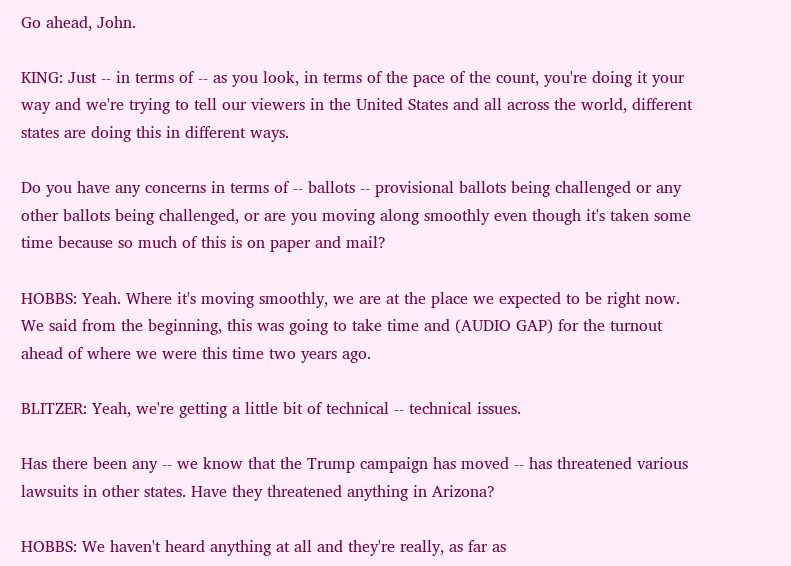Go ahead, John.

KING: Just -- in terms of -- as you look, in terms of the pace of the count, you're doing it your way and we're trying to tell our viewers in the United States and all across the world, different states are doing this in different ways.

Do you have any concerns in terms of -- ballots -- provisional ballots being challenged or any other ballots being challenged, or are you moving along smoothly even though it's taken some time because so much of this is on paper and mail?

HOBBS: Yeah. Where it's moving smoothly, we are at the place we expected to be right now. We said from the beginning, this was going to take time and (AUDIO GAP) for the turnout ahead of where we were this time two years ago.

BLITZER: Yeah, we're getting a little bit of technical -- technical issues.

Has there been any -- we know that the Trump campaign has moved -- has threatened various lawsuits in other states. Have they threatened anything in Arizona?

HOBBS: We haven't heard anything at all and they're really, as far as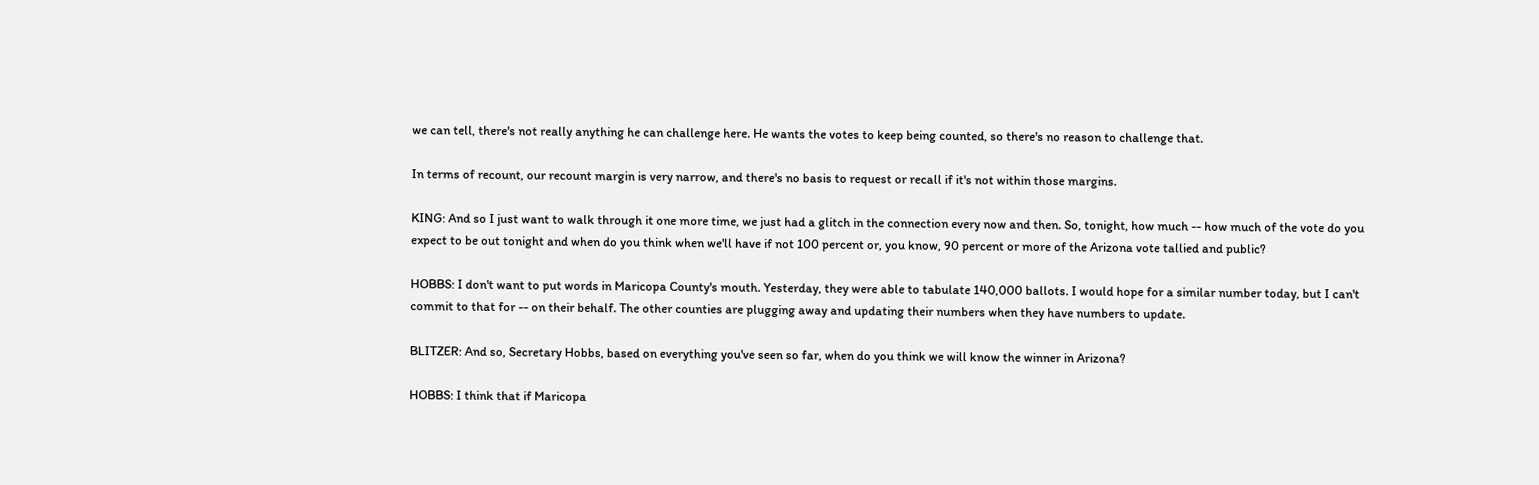we can tell, there's not really anything he can challenge here. He wants the votes to keep being counted, so there's no reason to challenge that.

In terms of recount, our recount margin is very narrow, and there's no basis to request or recall if it's not within those margins.

KING: And so I just want to walk through it one more time, we just had a glitch in the connection every now and then. So, tonight, how much -- how much of the vote do you expect to be out tonight and when do you think when we'll have if not 100 percent or, you know, 90 percent or more of the Arizona vote tallied and public?

HOBBS: I don't want to put words in Maricopa County's mouth. Yesterday, they were able to tabulate 140,000 ballots. I would hope for a similar number today, but I can't commit to that for -- on their behalf. The other counties are plugging away and updating their numbers when they have numbers to update.

BLITZER: And so, Secretary Hobbs, based on everything you've seen so far, when do you think we will know the winner in Arizona?

HOBBS: I think that if Maricopa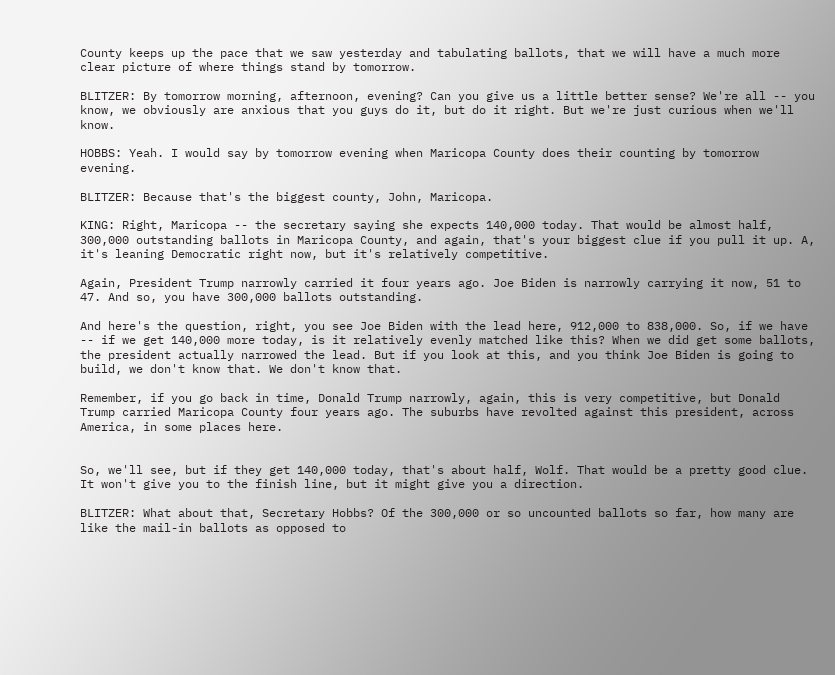County keeps up the pace that we saw yesterday and tabulating ballots, that we will have a much more clear picture of where things stand by tomorrow.

BLITZER: By tomorrow morning, afternoon, evening? Can you give us a little better sense? We're all -- you know, we obviously are anxious that you guys do it, but do it right. But we're just curious when we'll know.

HOBBS: Yeah. I would say by tomorrow evening when Maricopa County does their counting by tomorrow evening.

BLITZER: Because that's the biggest county, John, Maricopa.

KING: Right, Maricopa -- the secretary saying she expects 140,000 today. That would be almost half, 300,000 outstanding ballots in Maricopa County, and again, that's your biggest clue if you pull it up. A, it's leaning Democratic right now, but it's relatively competitive.

Again, President Trump narrowly carried it four years ago. Joe Biden is narrowly carrying it now, 51 to 47. And so, you have 300,000 ballots outstanding.

And here's the question, right, you see Joe Biden with the lead here, 912,000 to 838,000. So, if we have -- if we get 140,000 more today, is it relatively evenly matched like this? When we did get some ballots, the president actually narrowed the lead. But if you look at this, and you think Joe Biden is going to build, we don't know that. We don't know that.

Remember, if you go back in time, Donald Trump narrowly, again, this is very competitive, but Donald Trump carried Maricopa County four years ago. The suburbs have revolted against this president, across America, in some places here.


So, we'll see, but if they get 140,000 today, that's about half, Wolf. That would be a pretty good clue. It won't give you to the finish line, but it might give you a direction.

BLITZER: What about that, Secretary Hobbs? Of the 300,000 or so uncounted ballots so far, how many are like the mail-in ballots as opposed to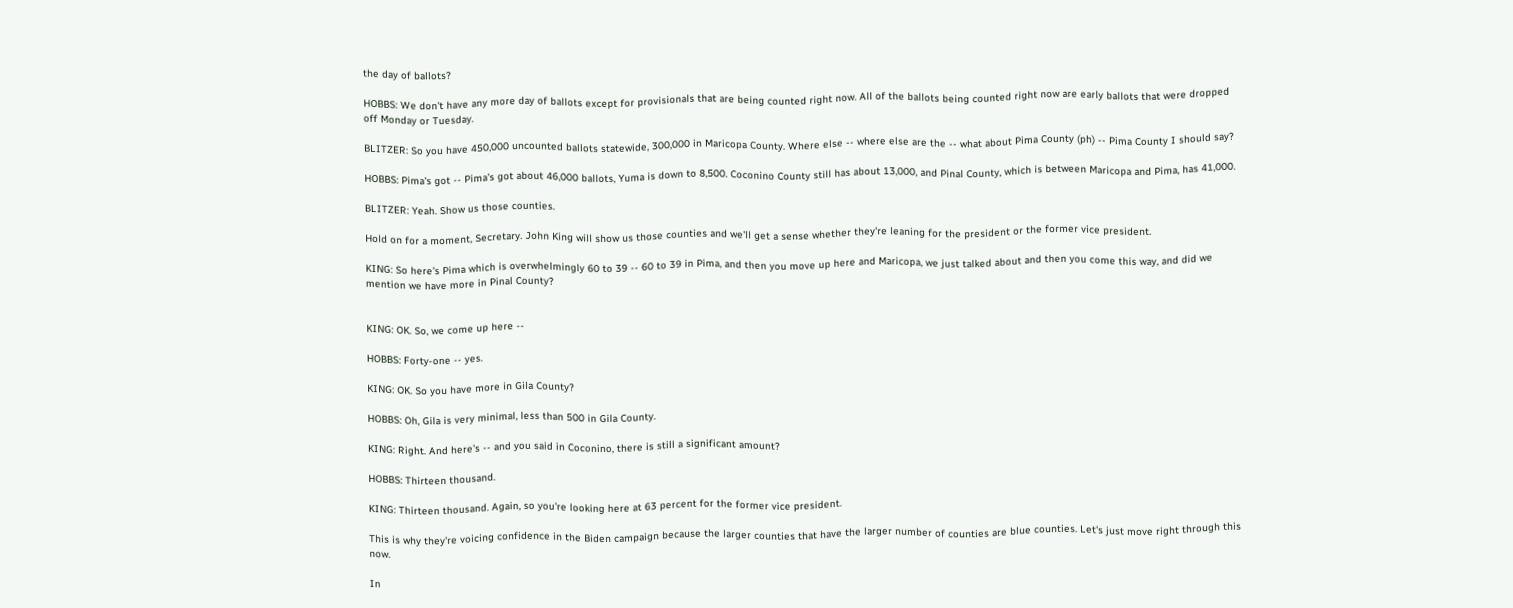the day of ballots?

HOBBS: We don't have any more day of ballots except for provisionals that are being counted right now. All of the ballots being counted right now are early ballots that were dropped off Monday or Tuesday.

BLITZER: So you have 450,000 uncounted ballots statewide, 300,000 in Maricopa County. Where else -- where else are the -- what about Pima County (ph) -- Pima County I should say?

HOBBS: Pima's got -- Pima's got about 46,000 ballots, Yuma is down to 8,500. Coconino County still has about 13,000, and Pinal County, which is between Maricopa and Pima, has 41,000.

BLITZER: Yeah. Show us those counties.

Hold on for a moment, Secretary. John King will show us those counties and we'll get a sense whether they're leaning for the president or the former vice president.

KING: So here's Pima which is overwhelmingly 60 to 39 -- 60 to 39 in Pima, and then you move up here and Maricopa, we just talked about and then you come this way, and did we mention we have more in Pinal County?


KING: OK. So, we come up here --

HOBBS: Forty-one -- yes.

KING: OK. So you have more in Gila County?

HOBBS: Oh, Gila is very minimal, less than 500 in Gila County.

KING: Right. And here's -- and you said in Coconino, there is still a significant amount?

HOBBS: Thirteen thousand.

KING: Thirteen thousand. Again, so you're looking here at 63 percent for the former vice president.

This is why they're voicing confidence in the Biden campaign because the larger counties that have the larger number of counties are blue counties. Let's just move right through this now.

In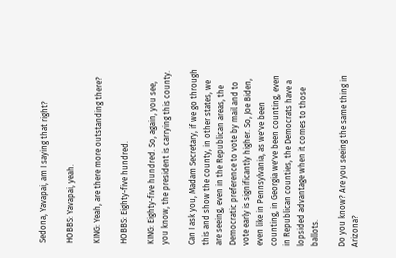Sedona, Yavapai, am I saying that right?

HOBBS: Yavapai, yeah.

KING: Yeah, are there more outstanding there?

HOBBS: Eighty-five hundred.

KING: Eighty-five hundred. So, again, you see, you know, the president is carrying this county.

Can I ask you, Madam Secretary, if we go through this and show the county, in other states, we are seeing, even in the Republican areas, the Democratic preference to vote by mail and to vote early is significantly higher. So, Joe Biden, even like in Pennsylvania, as we've been counting, in Georgia we've been counting, even in Republican counties, the Democrats have a lopsided advantage when it comes to those ballots.

Do you know? Are you seeing the same thing in Arizona?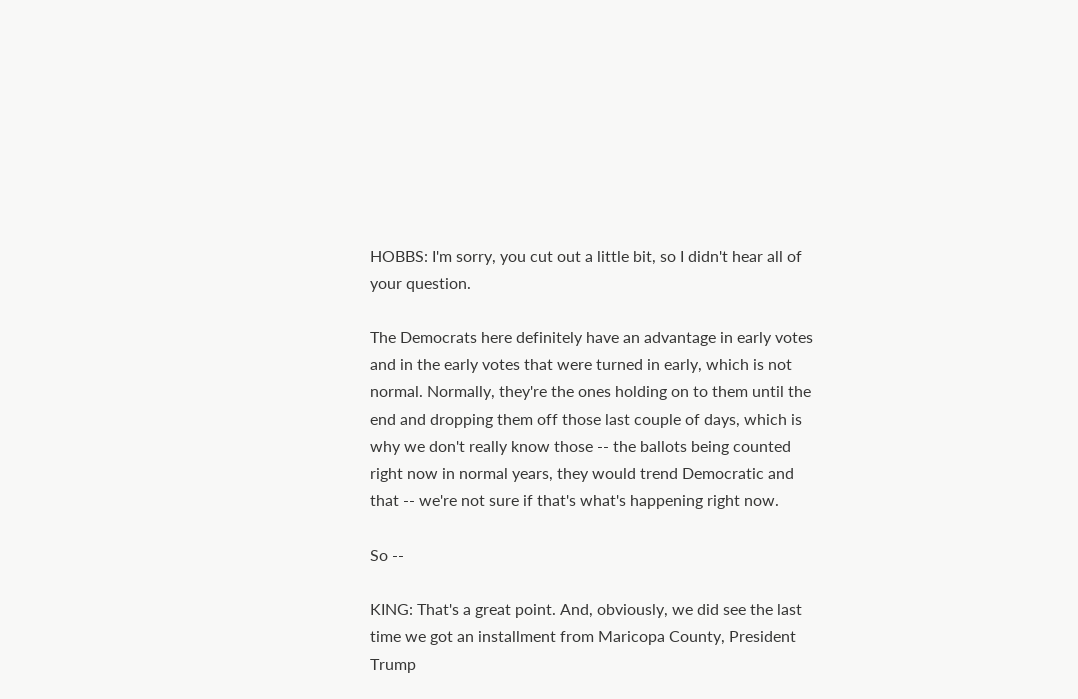HOBBS: I'm sorry, you cut out a little bit, so I didn't hear all of your question.

The Democrats here definitely have an advantage in early votes and in the early votes that were turned in early, which is not normal. Normally, they're the ones holding on to them until the end and dropping them off those last couple of days, which is why we don't really know those -- the ballots being counted right now in normal years, they would trend Democratic and that -- we're not sure if that's what's happening right now.

So --

KING: That's a great point. And, obviously, we did see the last time we got an installment from Maricopa County, President Trump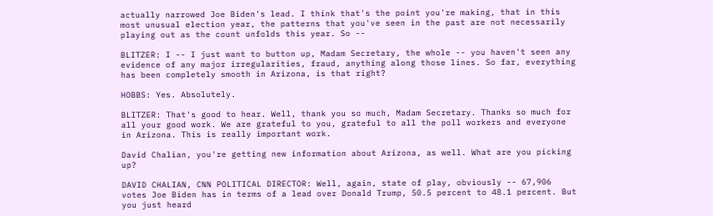actually narrowed Joe Biden's lead. I think that's the point you're making, that in this most unusual election year, the patterns that you've seen in the past are not necessarily playing out as the count unfolds this year. So --

BLITZER: I -- I just want to button up, Madam Secretary, the whole -- you haven't seen any evidence of any major irregularities, fraud, anything along those lines. So far, everything has been completely smooth in Arizona, is that right?

HOBBS: Yes. Absolutely.

BLITZER: That's good to hear. Well, thank you so much, Madam Secretary. Thanks so much for all your good work. We are grateful to you, grateful to all the poll workers and everyone in Arizona. This is really important work.

David Chalian, you're getting new information about Arizona, as well. What are you picking up?

DAVID CHALIAN, CNN POLITICAL DIRECTOR: Well, again, state of play, obviously -- 67,906 votes Joe Biden has in terms of a lead over Donald Trump, 50.5 percent to 48.1 percent. But you just heard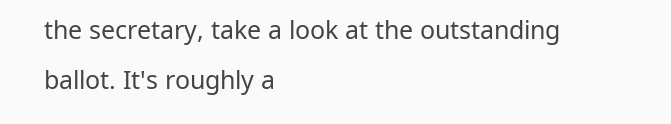the secretary, take a look at the outstanding ballot. It's roughly a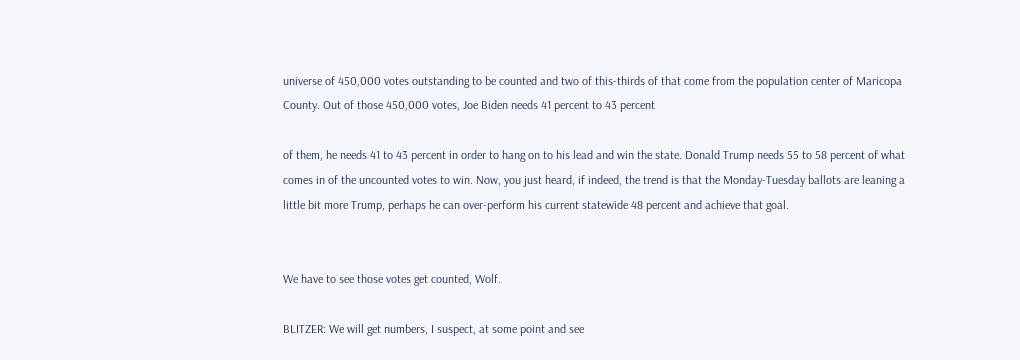universe of 450,000 votes outstanding to be counted and two of this-thirds of that come from the population center of Maricopa County. Out of those 450,000 votes, Joe Biden needs 41 percent to 43 percent

of them, he needs 41 to 43 percent in order to hang on to his lead and win the state. Donald Trump needs 55 to 58 percent of what comes in of the uncounted votes to win. Now, you just heard, if indeed, the trend is that the Monday-Tuesday ballots are leaning a little bit more Trump, perhaps he can over-perform his current statewide 48 percent and achieve that goal.


We have to see those votes get counted, Wolf.

BLITZER: We will get numbers, I suspect, at some point and see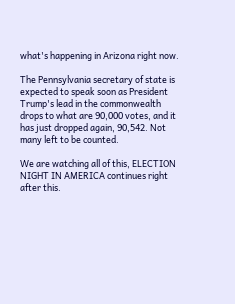what's happening in Arizona right now.

The Pennsylvania secretary of state is expected to speak soon as President Trump's lead in the commonwealth drops to what are 90,000 votes, and it has just dropped again, 90,542. Not many left to be counted.

We are watching all of this, ELECTION NIGHT IN AMERICA continues right after this.